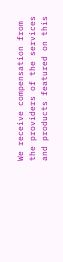We receive compensation from the providers of the services and products featured on this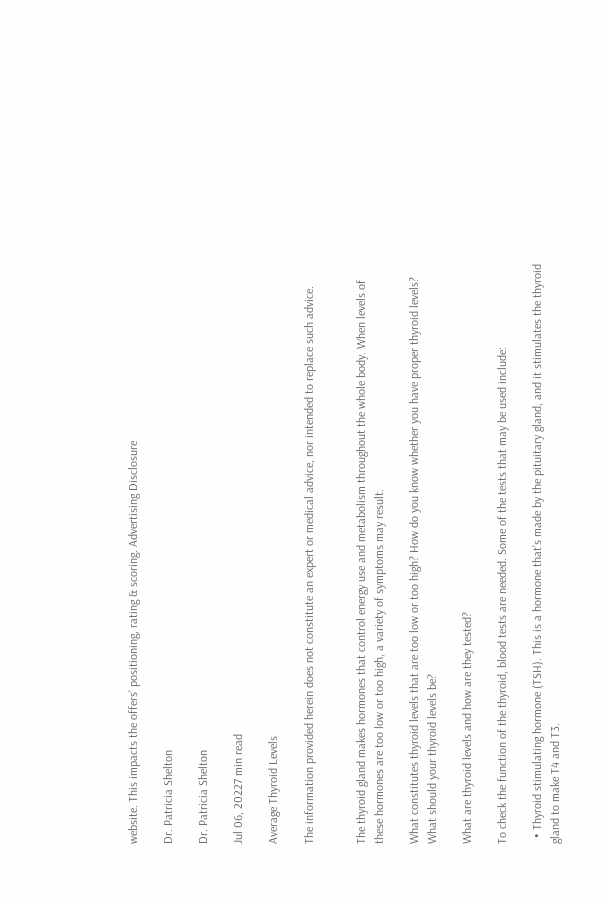website. This impacts the offers’ positioning, rating & scoring. Advertising Disclosure

Dr. Patricia Shelton

Dr. Patricia Shelton

Jul 06, 20227 min read

Average Thyroid Levels

The information provided herein does not constitute an expert or medical advice, nor intended to replace such advice.


The thyroid gland makes hormones that control energy use and metabolism throughout the whole body. When levels of these hormones are too low or too high, a variety of symptoms may result.

What constitutes thyroid levels that are too low or too high? How do you know whether you have proper thyroid levels? What should your thyroid levels be?

What are thyroid levels and how are they tested?

To check the function of the thyroid, blood tests are needed. Some of the tests that may be used include:

  • Thyroid stimulating hormone (TSH). This is a hormone that’s made by the pituitary gland, and it stimulates the thyroid gland to make T4 and T3.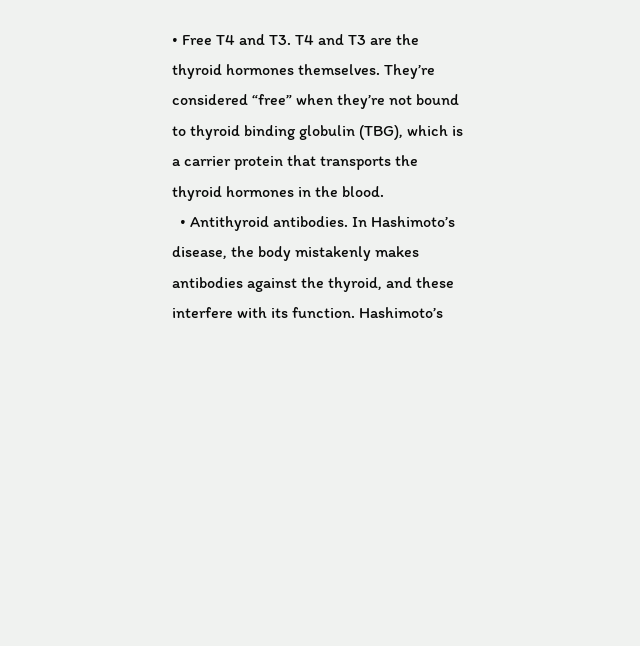• Free T4 and T3. T4 and T3 are the thyroid hormones themselves. They’re considered “free” when they’re not bound to thyroid binding globulin (TBG), which is a carrier protein that transports the thyroid hormones in the blood.
  • Antithyroid antibodies. In Hashimoto’s disease, the body mistakenly makes antibodies against the thyroid, and these interfere with its function. Hashimoto’s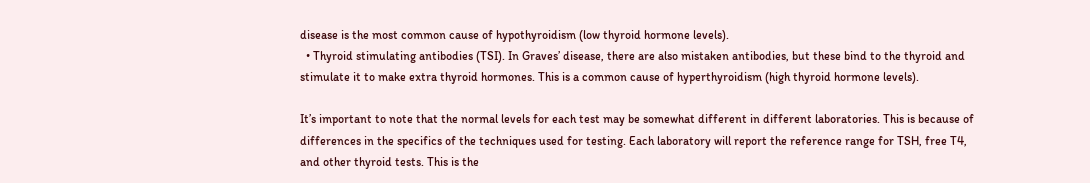disease is the most common cause of hypothyroidism (low thyroid hormone levels).
  • Thyroid stimulating antibodies (TSI). In Graves’ disease, there are also mistaken antibodies, but these bind to the thyroid and stimulate it to make extra thyroid hormones. This is a common cause of hyperthyroidism (high thyroid hormone levels).

It’s important to note that the normal levels for each test may be somewhat different in different laboratories. This is because of differences in the specifics of the techniques used for testing. Each laboratory will report the reference range for TSH, free T4, and other thyroid tests. This is the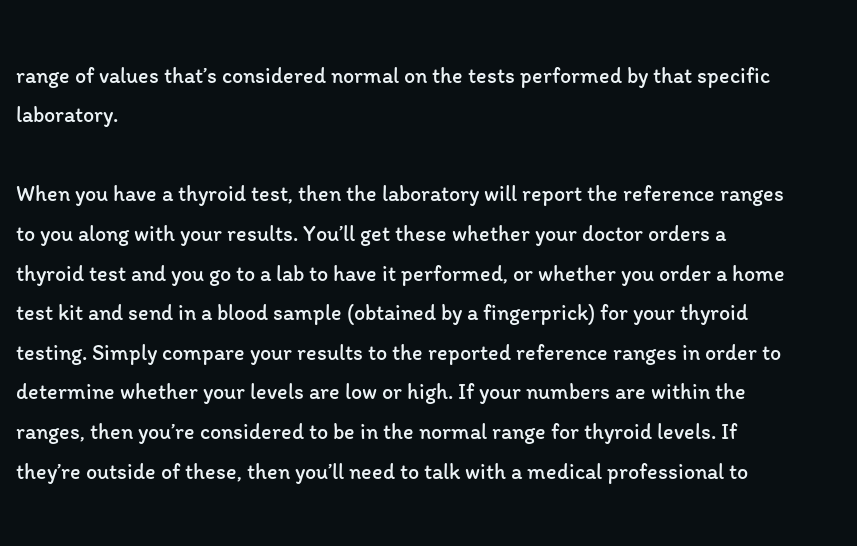range of values that’s considered normal on the tests performed by that specific laboratory.

When you have a thyroid test, then the laboratory will report the reference ranges to you along with your results. You’ll get these whether your doctor orders a thyroid test and you go to a lab to have it performed, or whether you order a home test kit and send in a blood sample (obtained by a fingerprick) for your thyroid testing. Simply compare your results to the reported reference ranges in order to determine whether your levels are low or high. If your numbers are within the ranges, then you’re considered to be in the normal range for thyroid levels. If they’re outside of these, then you’ll need to talk with a medical professional to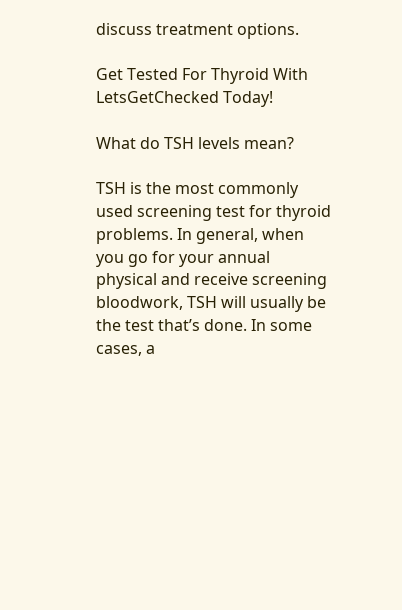discuss treatment options.

Get Tested For Thyroid With LetsGetChecked Today!

What do TSH levels mean?

TSH is the most commonly used screening test for thyroid problems. In general, when you go for your annual physical and receive screening bloodwork, TSH will usually be the test that’s done. In some cases, a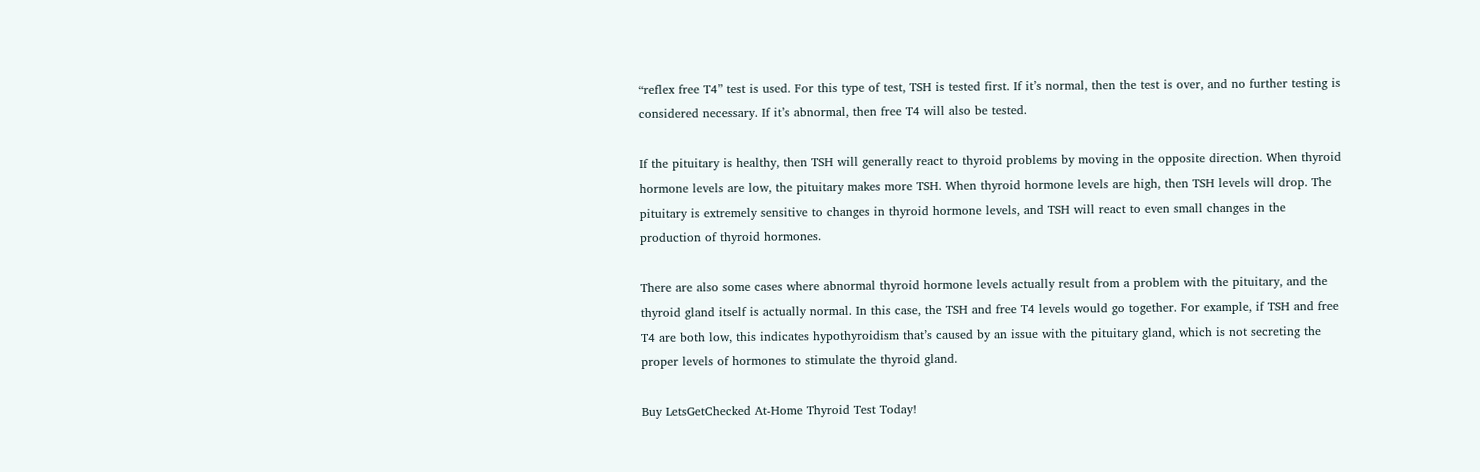“reflex free T4” test is used. For this type of test, TSH is tested first. If it’s normal, then the test is over, and no further testing is considered necessary. If it’s abnormal, then free T4 will also be tested.

If the pituitary is healthy, then TSH will generally react to thyroid problems by moving in the opposite direction. When thyroid hormone levels are low, the pituitary makes more TSH. When thyroid hormone levels are high, then TSH levels will drop. The pituitary is extremely sensitive to changes in thyroid hormone levels, and TSH will react to even small changes in the production of thyroid hormones.

There are also some cases where abnormal thyroid hormone levels actually result from a problem with the pituitary, and the thyroid gland itself is actually normal. In this case, the TSH and free T4 levels would go together. For example, if TSH and free T4 are both low, this indicates hypothyroidism that’s caused by an issue with the pituitary gland, which is not secreting the proper levels of hormones to stimulate the thyroid gland.

Buy LetsGetChecked At-Home Thyroid Test Today!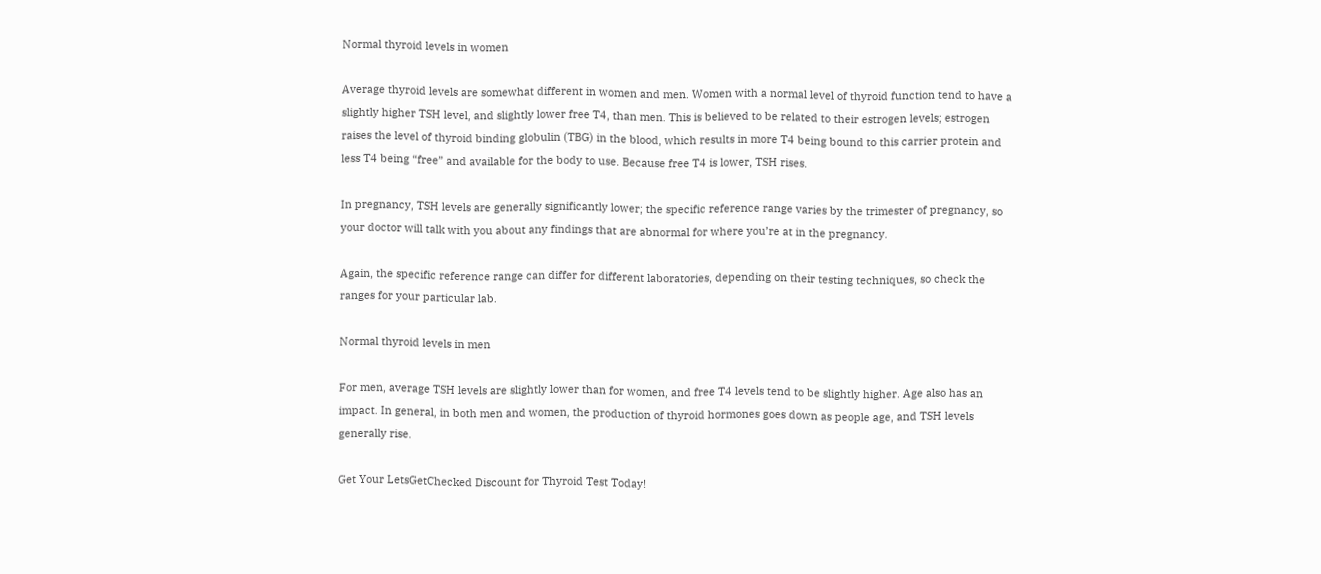Normal thyroid levels in women

Average thyroid levels are somewhat different in women and men. Women with a normal level of thyroid function tend to have a slightly higher TSH level, and slightly lower free T4, than men. This is believed to be related to their estrogen levels; estrogen raises the level of thyroid binding globulin (TBG) in the blood, which results in more T4 being bound to this carrier protein and less T4 being “free” and available for the body to use. Because free T4 is lower, TSH rises.

In pregnancy, TSH levels are generally significantly lower; the specific reference range varies by the trimester of pregnancy, so your doctor will talk with you about any findings that are abnormal for where you’re at in the pregnancy.

Again, the specific reference range can differ for different laboratories, depending on their testing techniques, so check the ranges for your particular lab.

Normal thyroid levels in men

For men, average TSH levels are slightly lower than for women, and free T4 levels tend to be slightly higher. Age also has an impact. In general, in both men and women, the production of thyroid hormones goes down as people age, and TSH levels generally rise.

Get Your LetsGetChecked Discount for Thyroid Test Today!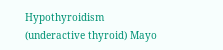Hypothyroidism (underactive thyroid) Mayo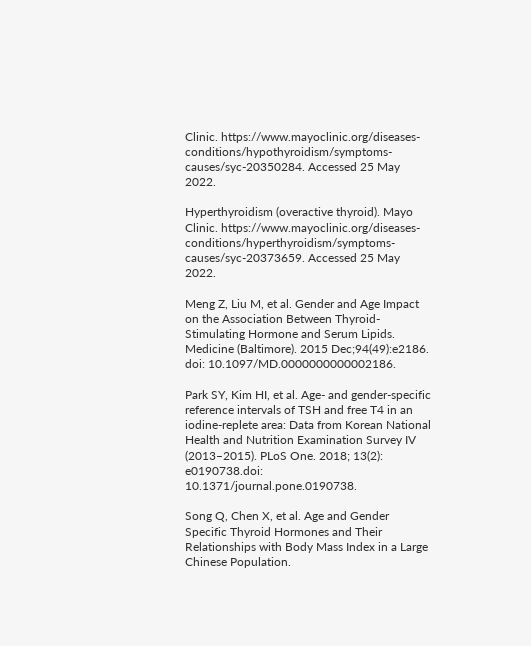Clinic. https://www.mayoclinic.org/diseases-conditions/hypothyroidism/symptoms-causes/syc-20350284. Accessed 25 May 2022.

Hyperthyroidism (overactive thyroid). Mayo Clinic. https://www.mayoclinic.org/diseases-conditions/hyperthyroidism/symptoms-causes/syc-20373659. Accessed 25 May 2022.

Meng Z, Liu M, et al. Gender and Age Impact on the Association Between Thyroid-Stimulating Hormone and Serum Lipids. Medicine (Baltimore). 2015 Dec;94(49):e2186. doi: 10.1097/MD.0000000000002186.

Park SY, Kim HI, et al. Age- and gender-specific reference intervals of TSH and free T4 in an iodine-replete area: Data from Korean National Health and Nutrition Examination Survey IV (2013–2015). PLoS One. 2018; 13(2): e0190738.doi: 10.1371/journal.pone.0190738.

Song Q, Chen X, et al. Age and Gender Specific Thyroid Hormones and Their Relationships with Body Mass Index in a Large Chinese Population.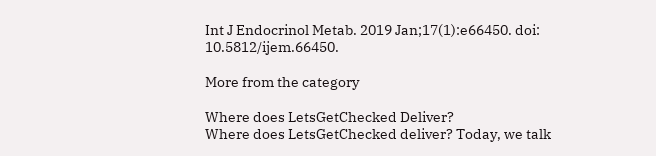Int J Endocrinol Metab. 2019 Jan;17(1):e66450. doi: 10.5812/ijem.66450.

More from the category

Where does LetsGetChecked Deliver?
Where does LetsGetChecked deliver? Today, we talk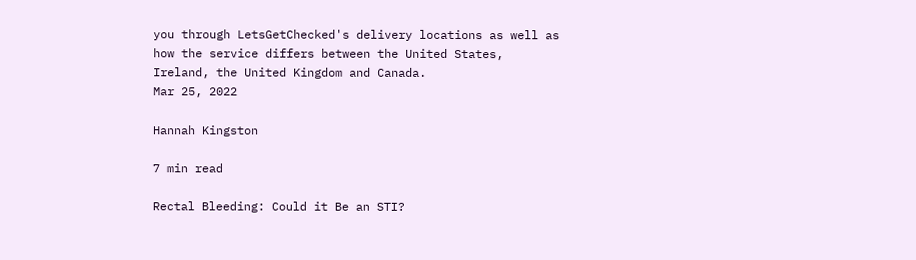you through LetsGetChecked's delivery locations as well as how the service differs between the United States, Ireland, the United Kingdom and Canada.
Mar 25, 2022

Hannah Kingston

7 min read

Rectal Bleeding: Could it Be an STI?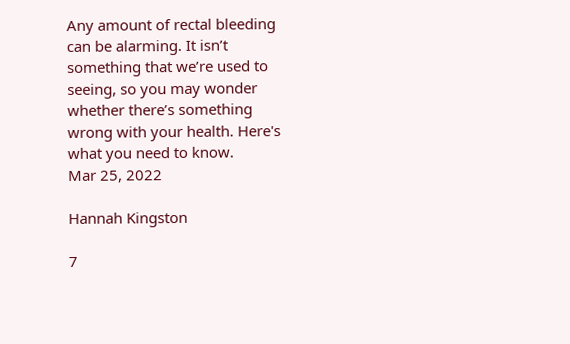Any amount of rectal bleeding can be alarming. It isn’t something that we’re used to seeing, so you may wonder whether there’s something wrong with your health. Here's what you need to know.
Mar 25, 2022

Hannah Kingston

7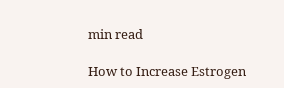min read

How to Increase Estrogen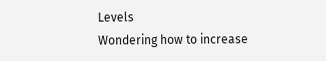Levels
Wondering how to increase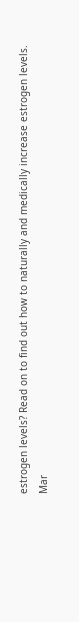estrogen levels? Read on to find out how to naturally and medically increase estrogen levels.
Mar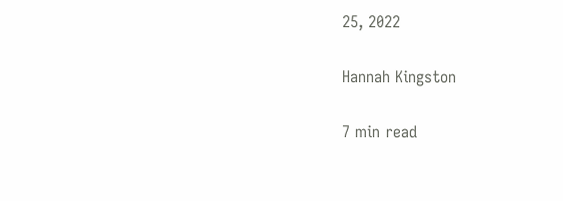25, 2022

Hannah Kingston

7 min read